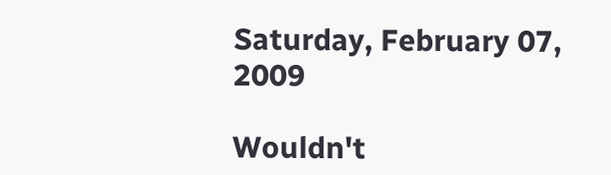Saturday, February 07, 2009

Wouldn't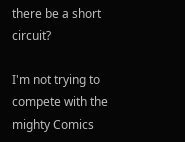there be a short circuit?

I'm not trying to compete with the mighty Comics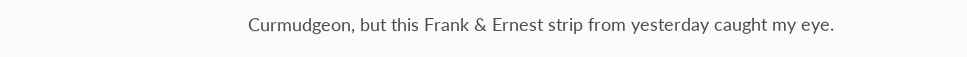Curmudgeon, but this Frank & Ernest strip from yesterday caught my eye.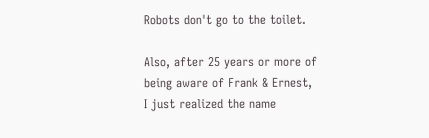Robots don't go to the toilet.

Also, after 25 years or more of being aware of Frank & Ernest, I just realized the name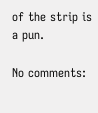of the strip is a pun.

No comments: